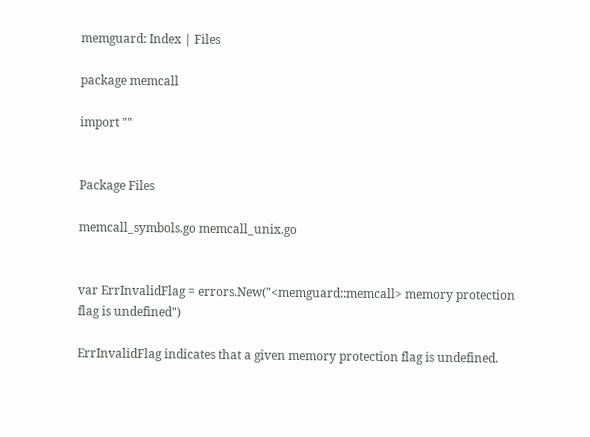memguard: Index | Files

package memcall

import ""


Package Files

memcall_symbols.go memcall_unix.go


var ErrInvalidFlag = errors.New("<memguard::memcall> memory protection flag is undefined")

ErrInvalidFlag indicates that a given memory protection flag is undefined.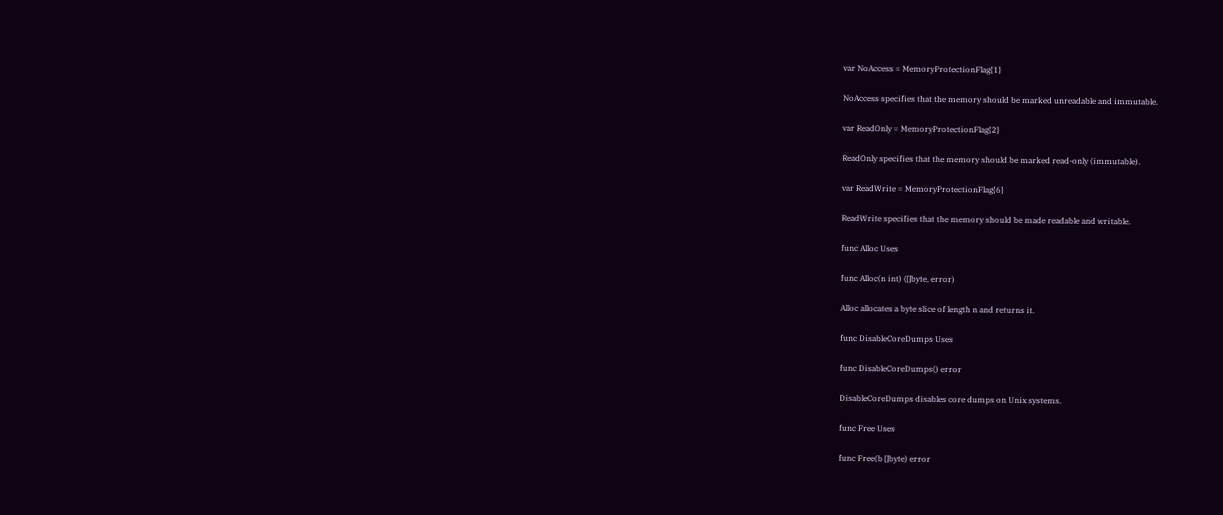var NoAccess = MemoryProtectionFlag{1}

NoAccess specifies that the memory should be marked unreadable and immutable.

var ReadOnly = MemoryProtectionFlag{2}

ReadOnly specifies that the memory should be marked read-only (immutable).

var ReadWrite = MemoryProtectionFlag{6}

ReadWrite specifies that the memory should be made readable and writable.

func Alloc Uses

func Alloc(n int) ([]byte, error)

Alloc allocates a byte slice of length n and returns it.

func DisableCoreDumps Uses

func DisableCoreDumps() error

DisableCoreDumps disables core dumps on Unix systems.

func Free Uses

func Free(b []byte) error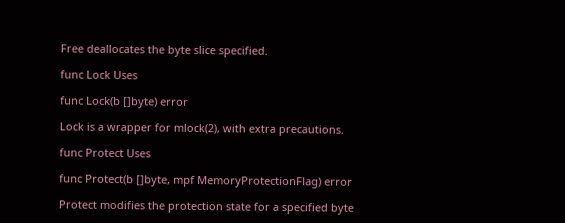Free deallocates the byte slice specified.

func Lock Uses

func Lock(b []byte) error

Lock is a wrapper for mlock(2), with extra precautions.

func Protect Uses

func Protect(b []byte, mpf MemoryProtectionFlag) error

Protect modifies the protection state for a specified byte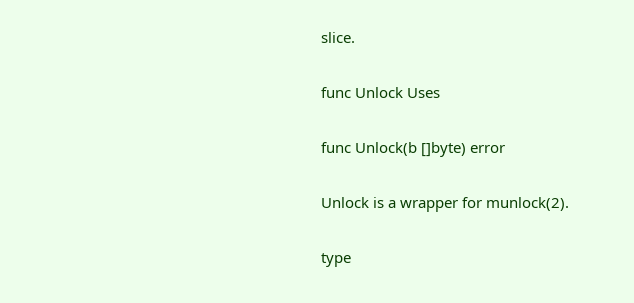slice.

func Unlock Uses

func Unlock(b []byte) error

Unlock is a wrapper for munlock(2).

type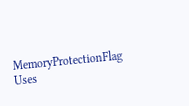MemoryProtectionFlag Uses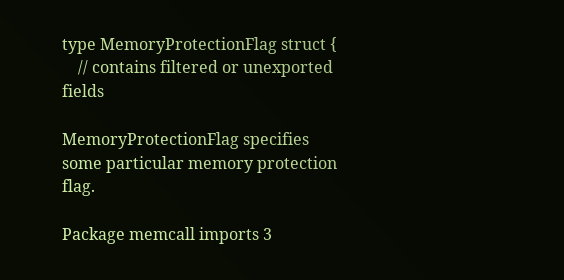type MemoryProtectionFlag struct {
    // contains filtered or unexported fields

MemoryProtectionFlag specifies some particular memory protection flag.

Package memcall imports 3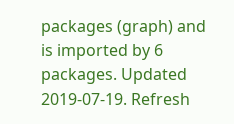packages (graph) and is imported by 6 packages. Updated 2019-07-19. Refresh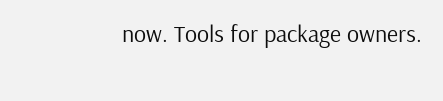now. Tools for package owners.